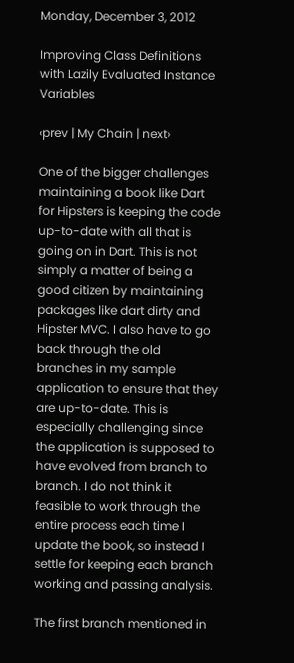Monday, December 3, 2012

Improving Class Definitions with Lazily Evaluated Instance Variables

‹prev | My Chain | next›

One of the bigger challenges maintaining a book like Dart for Hipsters is keeping the code up-to-date with all that is going on in Dart. This is not simply a matter of being a good citizen by maintaining packages like dart dirty and Hipster MVC. I also have to go back through the old branches in my sample application to ensure that they are up-to-date. This is especially challenging since the application is supposed to have evolved from branch to branch. I do not think it feasible to work through the entire process each time I update the book, so instead I settle for keeping each branch working and passing analysis.

The first branch mentioned in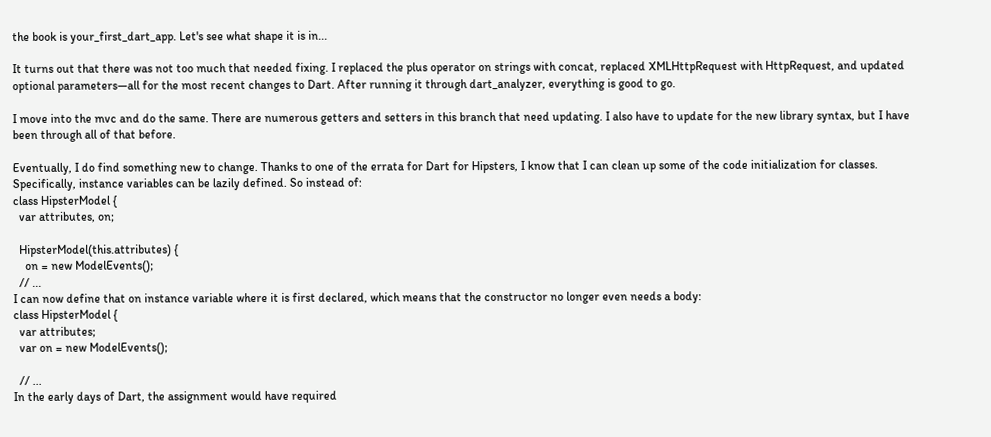the book is your_first_dart_app. Let's see what shape it is in...

It turns out that there was not too much that needed fixing. I replaced the plus operator on strings with concat, replaced XMLHttpRequest with HttpRequest, and updated optional parameters—all for the most recent changes to Dart. After running it through dart_analyzer, everything is good to go.

I move into the mvc and do the same. There are numerous getters and setters in this branch that need updating. I also have to update for the new library syntax, but I have been through all of that before.

Eventually, I do find something new to change. Thanks to one of the errata for Dart for Hipsters, I know that I can clean up some of the code initialization for classes. Specifically, instance variables can be lazily defined. So instead of:
class HipsterModel {
  var attributes, on;

  HipsterModel(this.attributes) {
    on = new ModelEvents();
  // ...
I can now define that on instance variable where it is first declared, which means that the constructor no longer even needs a body:
class HipsterModel {
  var attributes;
  var on = new ModelEvents();

  // ...
In the early days of Dart, the assignment would have required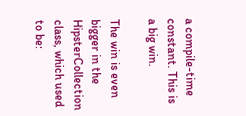a compile-time constant. This is a big win.

The win is even bigger in the HipsterCollection class, which used to be: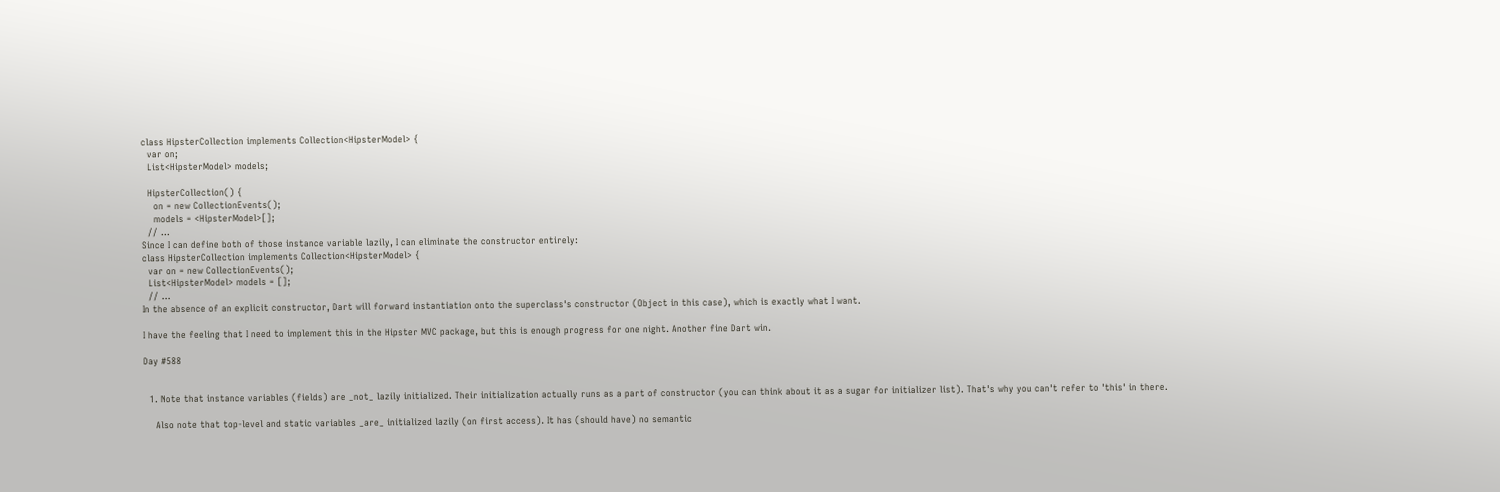class HipsterCollection implements Collection<HipsterModel> {
  var on;
  List<HipsterModel> models;

  HipsterCollection() {
    on = new CollectionEvents();
    models = <HipsterModel>[];
  // ...
Since I can define both of those instance variable lazily, I can eliminate the constructor entirely:
class HipsterCollection implements Collection<HipsterModel> {
  var on = new CollectionEvents();
  List<HipsterModel> models = [];
  // ...
In the absence of an explicit constructor, Dart will forward instantiation onto the superclass's constructor (Object in this case), which is exactly what I want.

I have the feeling that I need to implement this in the Hipster MVC package, but this is enough progress for one night. Another fine Dart win.

Day #588


  1. Note that instance variables (fields) are _not_ lazily initialized. Their initialization actually runs as a part of constructor (you can think about it as a sugar for initializer list). That's why you can't refer to 'this' in there.

    Also note that top-level and static variables _are_ initialized lazily (on first access). It has (should have) no semantic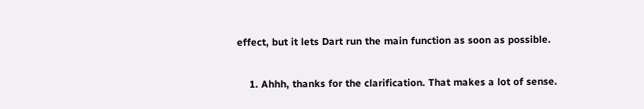effect, but it lets Dart run the main function as soon as possible.

    1. Ahhh, thanks for the clarification. That makes a lot of sense.